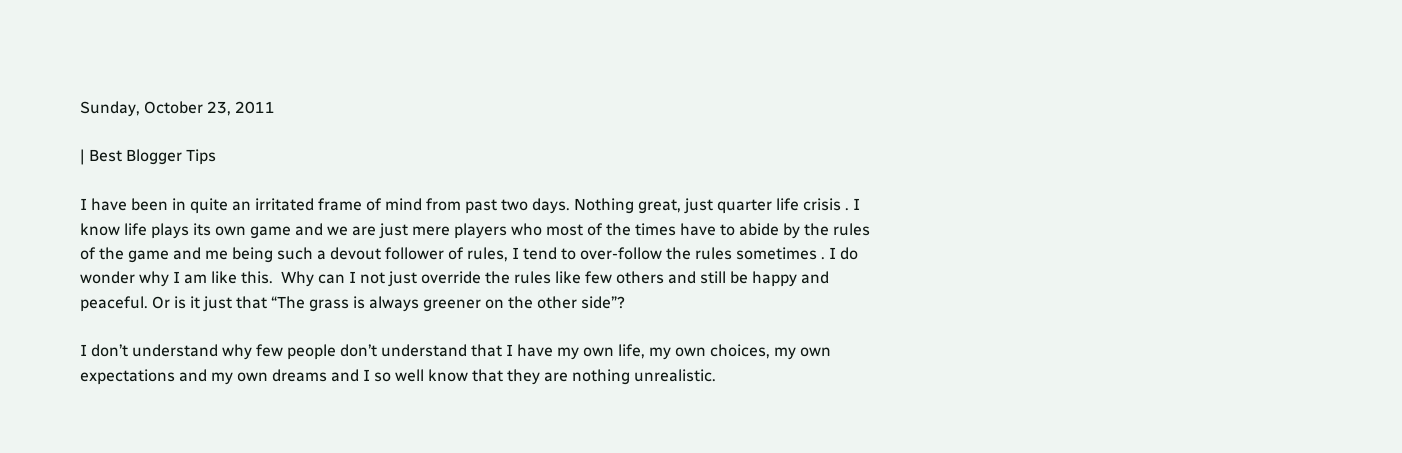Sunday, October 23, 2011

| Best Blogger Tips

I have been in quite an irritated frame of mind from past two days. Nothing great, just quarter life crisis . I know life plays its own game and we are just mere players who most of the times have to abide by the rules of the game and me being such a devout follower of rules, I tend to over-follow the rules sometimes . I do wonder why I am like this.  Why can I not just override the rules like few others and still be happy and peaceful. Or is it just that “The grass is always greener on the other side”?

I don’t understand why few people don’t understand that I have my own life, my own choices, my own expectations and my own dreams and I so well know that they are nothing unrealistic.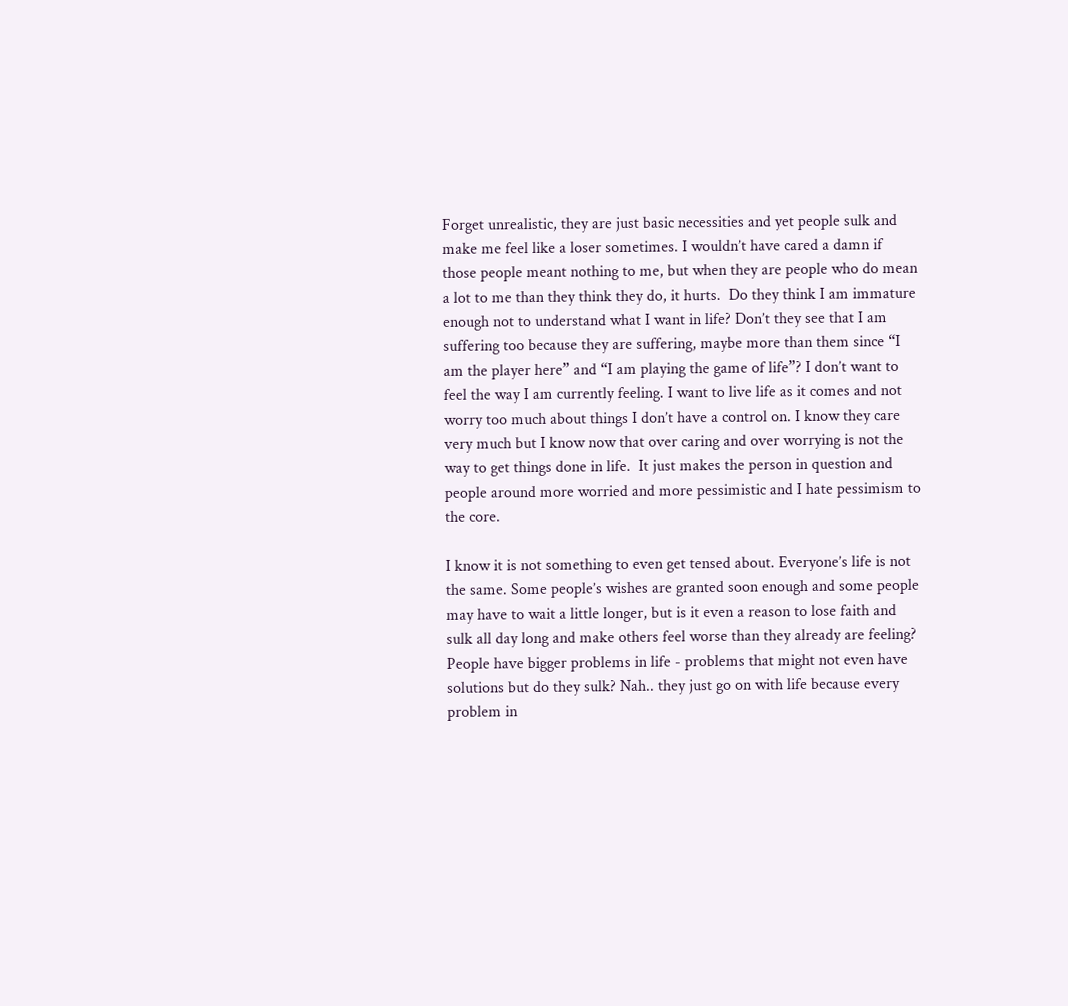Forget unrealistic, they are just basic necessities and yet people sulk and make me feel like a loser sometimes. I wouldn’t have cared a damn if those people meant nothing to me, but when they are people who do mean a lot to me than they think they do, it hurts.  Do they think I am immature enough not to understand what I want in life? Don’t they see that I am suffering too because they are suffering, maybe more than them since “I am the player here” and “I am playing the game of life”? I don’t want to feel the way I am currently feeling. I want to live life as it comes and not worry too much about things I don’t have a control on. I know they care very much but I know now that over caring and over worrying is not the way to get things done in life.  It just makes the person in question and people around more worried and more pessimistic and I hate pessimism to the core.

I know it is not something to even get tensed about. Everyone’s life is not the same. Some people’s wishes are granted soon enough and some people may have to wait a little longer, but is it even a reason to lose faith and sulk all day long and make others feel worse than they already are feeling? People have bigger problems in life - problems that might not even have solutions but do they sulk? Nah.. they just go on with life because every problem in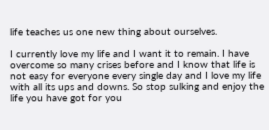life teaches us one new thing about ourselves.

I currently love my life and I want it to remain. I have overcome so many crises before and I know that life is not easy for everyone every single day and I love my life with all its ups and downs. So stop sulking and enjoy the life you have got for you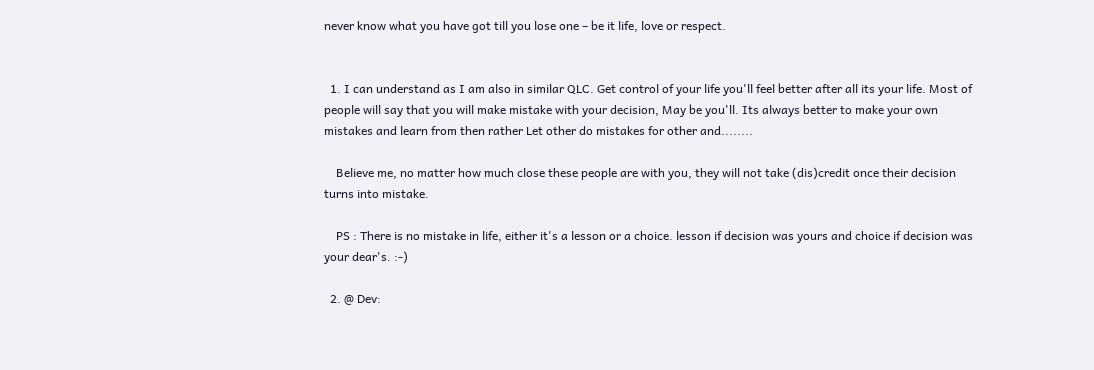never know what you have got till you lose one – be it life, love or respect.


  1. I can understand as I am also in similar QLC. Get control of your life you'll feel better after all its your life. Most of people will say that you will make mistake with your decision, May be you'll. Its always better to make your own mistakes and learn from then rather Let other do mistakes for other and........

    Believe me, no matter how much close these people are with you, they will not take (dis)credit once their decision turns into mistake.

    PS : There is no mistake in life, either it's a lesson or a choice. lesson if decision was yours and choice if decision was your dear's. :-)

  2. @ Dev: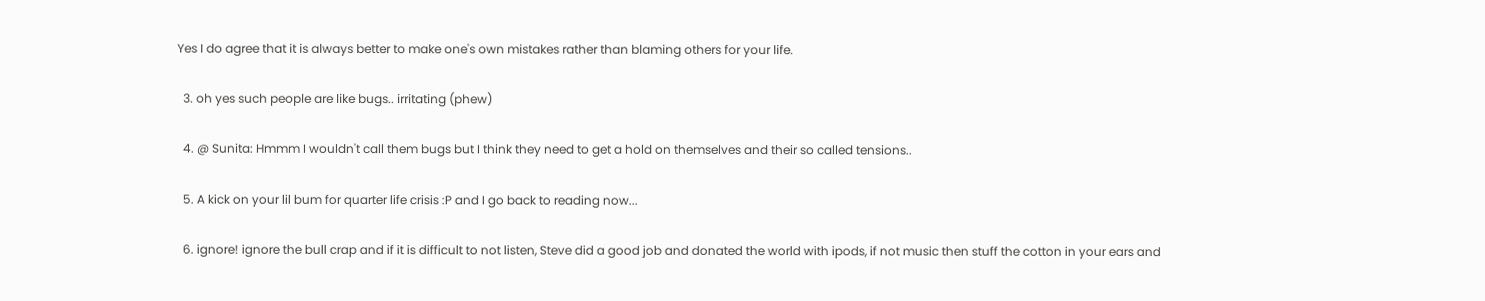Yes I do agree that it is always better to make one's own mistakes rather than blaming others for your life.

  3. oh yes such people are like bugs.. irritating (phew)

  4. @ Sunita: Hmmm I wouldn't call them bugs but I think they need to get a hold on themselves and their so called tensions..

  5. A kick on your lil bum for quarter life crisis :P and I go back to reading now...

  6. ignore! ignore the bull crap and if it is difficult to not listen, Steve did a good job and donated the world with ipods, if not music then stuff the cotton in your ears and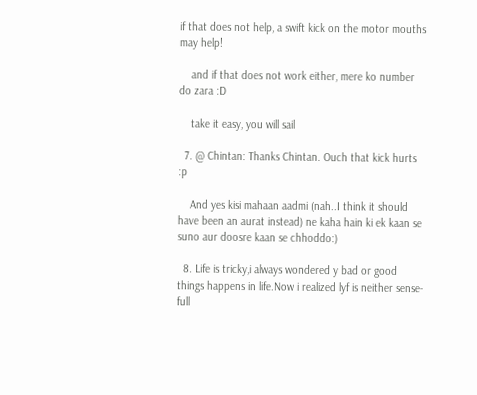if that does not help, a swift kick on the motor mouths may help!

    and if that does not work either, mere ko number do zara :D

    take it easy, you will sail

  7. @ Chintan: Thanks Chintan. Ouch that kick hurts :p

    And yes kisi mahaan aadmi (nah..I think it should have been an aurat instead) ne kaha hain ki ek kaan se suno aur doosre kaan se chhoddo:)

  8. Life is tricky,i always wondered y bad or good things happens in life.Now i realized lyf is neither sense-full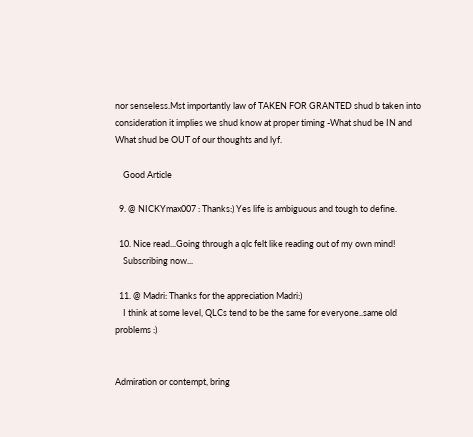nor senseless.Mst importantly law of TAKEN FOR GRANTED shud b taken into consideration it implies we shud know at proper timing -What shud be IN and What shud be OUT of our thoughts and lyf.

    Good Article

  9. @ NICKYmax007 : Thanks:) Yes life is ambiguous and tough to define.

  10. Nice read...Going through a qlc felt like reading out of my own mind!
    Subscribing now...

  11. @ Madri: Thanks for the appreciation Madri:)
    I think at some level, QLCs tend to be the same for everyone..same old problems :)


Admiration or contempt, bring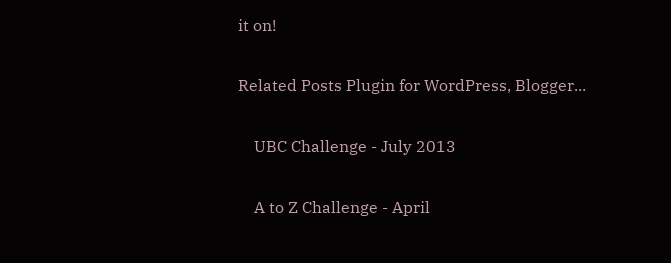it on!

Related Posts Plugin for WordPress, Blogger...

    UBC Challenge - July 2013

    A to Z Challenge - April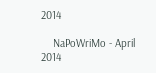2014

    NaPoWriMo - April 2014